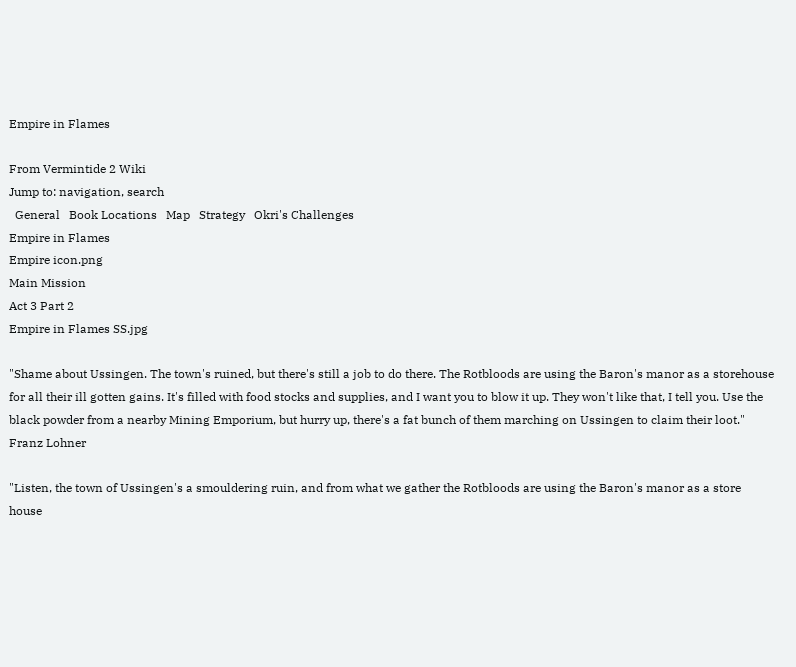Empire in Flames

From Vermintide 2 Wiki
Jump to: navigation, search
  General   Book Locations   Map   Strategy   Okri's Challenges
Empire in Flames
Empire icon.png
Main Mission
Act 3 Part 2
Empire in Flames SS.jpg

"Shame about Ussingen. The town's ruined, but there's still a job to do there. The Rotbloods are using the Baron's manor as a storehouse for all their ill gotten gains. It's filled with food stocks and supplies, and I want you to blow it up. They won't like that, I tell you. Use the black powder from a nearby Mining Emporium, but hurry up, there's a fat bunch of them marching on Ussingen to claim their loot." Franz Lohner

"Listen, the town of Ussingen's a smouldering ruin, and from what we gather the Rotbloods are using the Baron's manor as a store house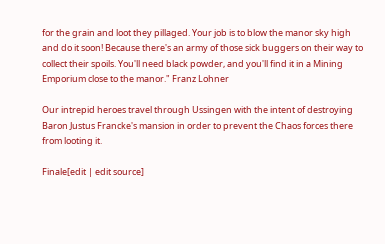for the grain and loot they pillaged. Your job is to blow the manor sky high and do it soon! Because there's an army of those sick buggers on their way to collect their spoils. You'll need black powder, and you'll find it in a Mining Emporium close to the manor." Franz Lohner

Our intrepid heroes travel through Ussingen with the intent of destroying Baron Justus Francke's mansion in order to prevent the Chaos forces there from looting it.

Finale[edit | edit source]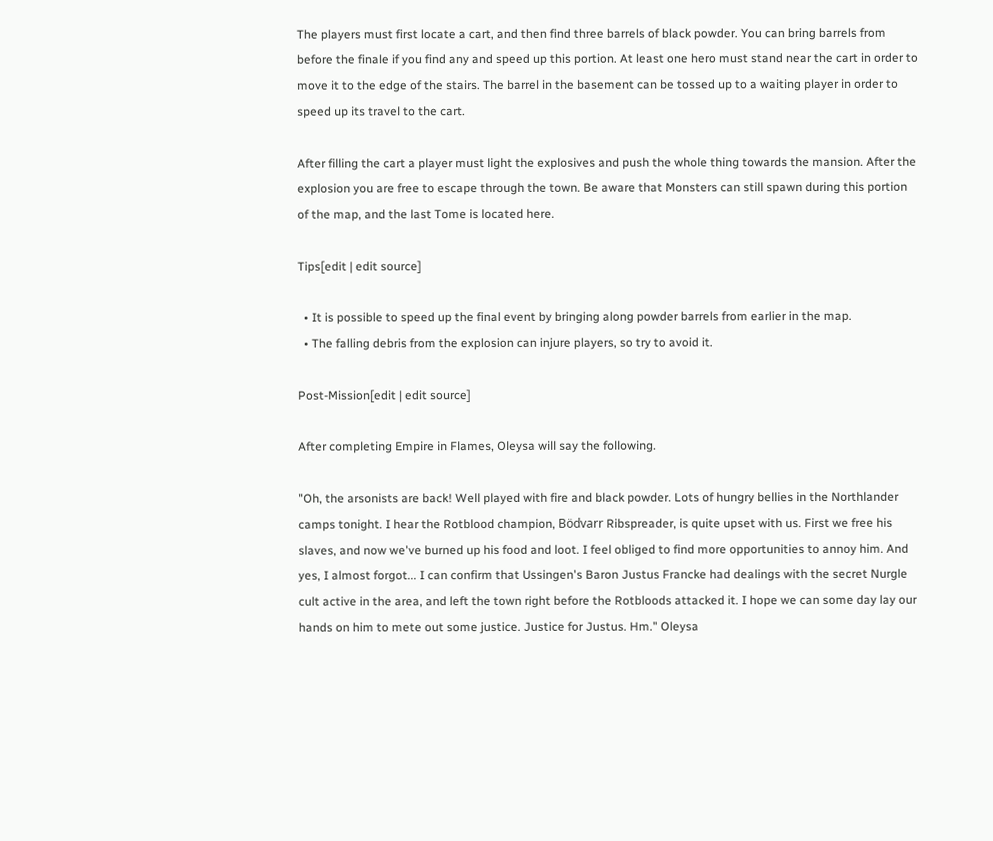The players must first locate a cart, and then find three barrels of black powder. You can bring barrels from before the finale if you find any and speed up this portion. At least one hero must stand near the cart in order to move it to the edge of the stairs. The barrel in the basement can be tossed up to a waiting player in order to speed up its travel to the cart.

After filling the cart a player must light the explosives and push the whole thing towards the mansion. After the explosion you are free to escape through the town. Be aware that Monsters can still spawn during this portion of the map, and the last Tome is located here.

Tips[edit | edit source]

  • It is possible to speed up the final event by bringing along powder barrels from earlier in the map.
  • The falling debris from the explosion can injure players, so try to avoid it.

Post-Mission[edit | edit source]

After completing Empire in Flames, Oleysa will say the following.

"Oh, the arsonists are back! Well played with fire and black powder. Lots of hungry bellies in the Northlander camps tonight. I hear the Rotblood champion, Bödvarr Ribspreader, is quite upset with us. First we free his slaves, and now we've burned up his food and loot. I feel obliged to find more opportunities to annoy him. And yes, I almost forgot... I can confirm that Ussingen's Baron Justus Francke had dealings with the secret Nurgle cult active in the area, and left the town right before the Rotbloods attacked it. I hope we can some day lay our hands on him to mete out some justice. Justice for Justus. Hm." Oleysa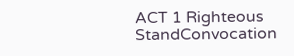ACT 1 Righteous StandConvocation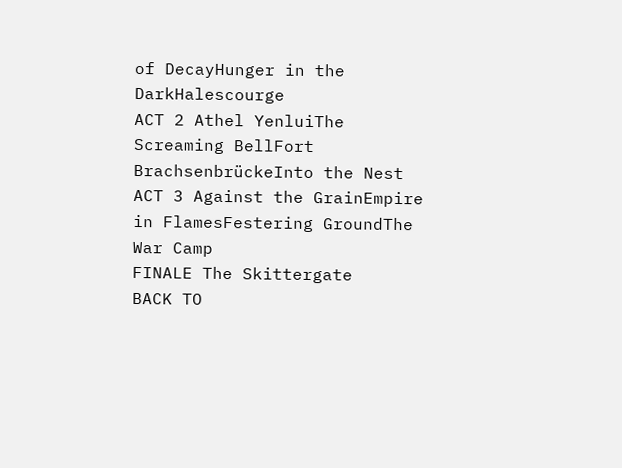of DecayHunger in the DarkHalescourge
ACT 2 Athel YenluiThe Screaming BellFort BrachsenbrückeInto the Nest
ACT 3 Against the GrainEmpire in FlamesFestering GroundThe War Camp
FINALE The Skittergate
BACK TO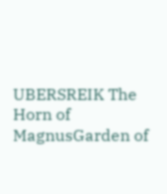UBERSREIK The Horn of MagnusGarden of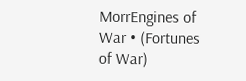MorrEngines of War • (Fortunes of War)